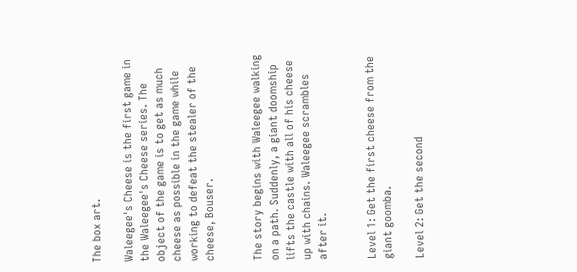The box art.

Waleegee's Cheese is the first game in the Waleegee's Cheese series. The object of the game is to get as much cheese as possible in the game while working to defeat the stealer of the cheese, Bouser.


The story begins with Waleegee walking on a path. Suddenly, a giant doomship lifts the castle with all of his cheese up with chains. Waleegee scrambles after it.


Level 1: Get the first cheese from the giant goomba.

Level 2: Get the second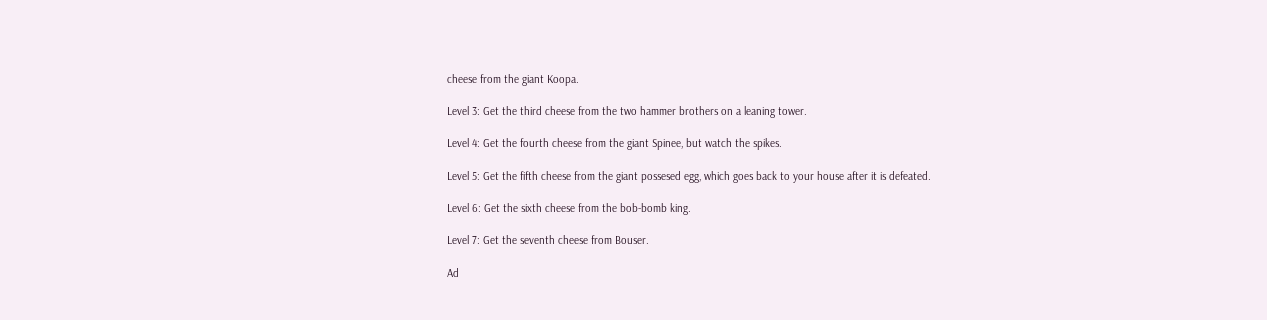cheese from the giant Koopa.

Level 3: Get the third cheese from the two hammer brothers on a leaning tower.

Level 4: Get the fourth cheese from the giant Spinee, but watch the spikes.

Level 5: Get the fifth cheese from the giant possesed egg, which goes back to your house after it is defeated.

Level 6: Get the sixth cheese from the bob-bomb king.

Level 7: Get the seventh cheese from Bouser.

Ad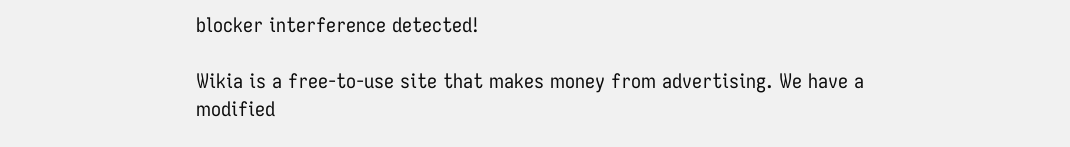blocker interference detected!

Wikia is a free-to-use site that makes money from advertising. We have a modified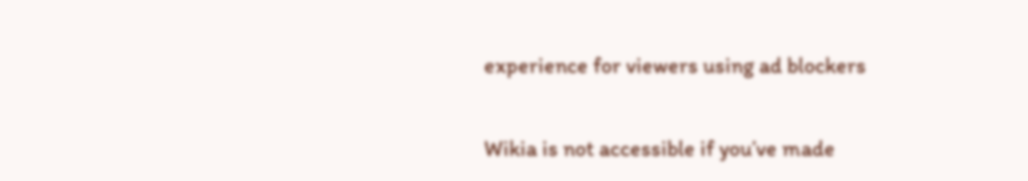experience for viewers using ad blockers

Wikia is not accessible if you’ve made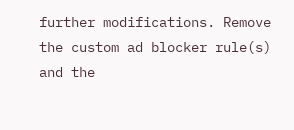further modifications. Remove the custom ad blocker rule(s) and the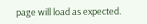page will load as expected.